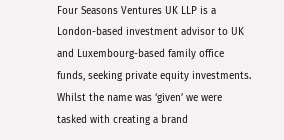Four Seasons Ventures UK LLP is a London-based investment advisor to UK and Luxembourg-based family office funds, seeking private equity investments. Whilst the name was ‘given’ we were tasked with creating a brand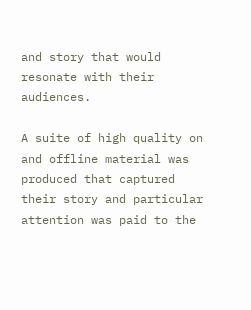and story that would resonate with their audiences.

A suite of high quality on and offline material was produced that captured their story and particular attention was paid to the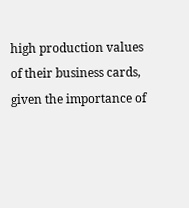high production values of their business cards, given the importance of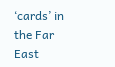‘cards’ in the Far East